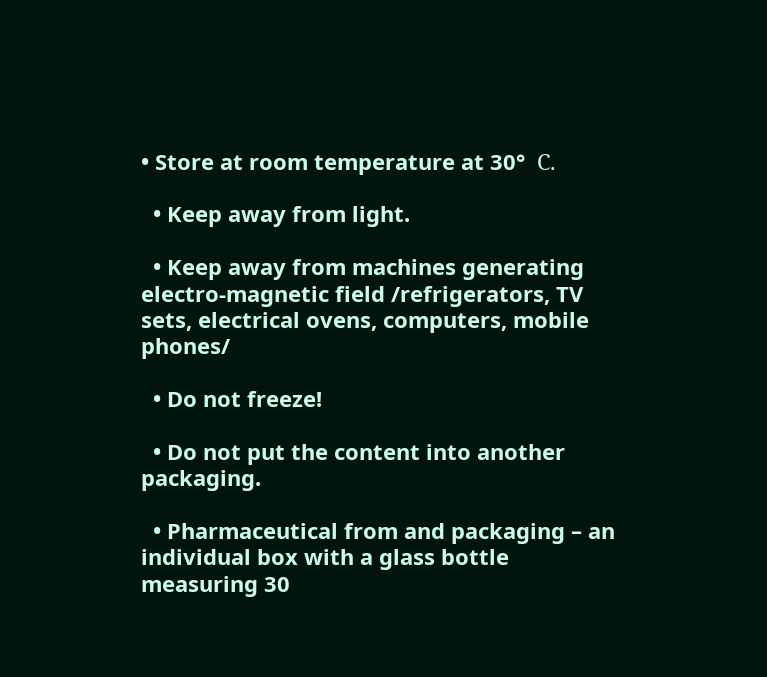• Store at room temperature at 30°  С.

  • Keep away from light.

  • Keep away from machines generating electro-magnetic field /refrigerators, TV sets, electrical ovens, computers, mobile phones/

  • Do not freeze!

  • Do not put the content into another packaging.

  • Pharmaceutical from and packaging – an individual box with a glass bottle measuring 30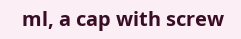ml, a cap with screw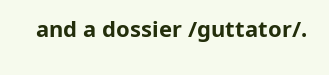and a dossier /guttator/.